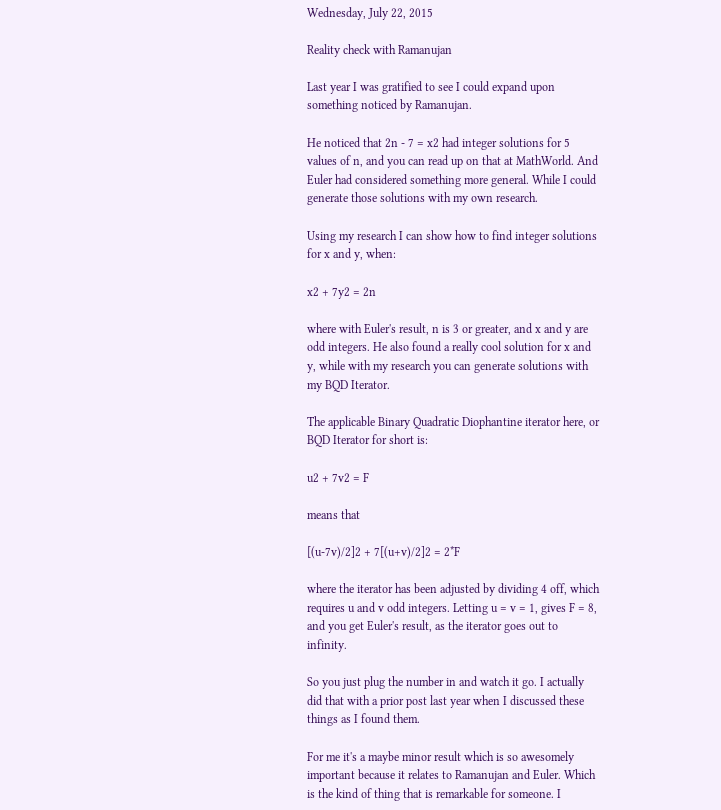Wednesday, July 22, 2015

Reality check with Ramanujan

Last year I was gratified to see I could expand upon something noticed by Ramanujan.

He noticed that 2n - 7 = x2 had integer solutions for 5 values of n, and you can read up on that at MathWorld. And Euler had considered something more general. While I could generate those solutions with my own research.

Using my research I can show how to find integer solutions for x and y, when:

x2 + 7y2 = 2n

where with Euler's result, n is 3 or greater, and x and y are odd integers. He also found a really cool solution for x and y, while with my research you can generate solutions with my BQD Iterator.

The applicable Binary Quadratic Diophantine iterator here, or BQD Iterator for short is:

u2 + 7v2 = F

means that

[(u-7v)/2]2 + 7[(u+v)/2]2 = 2*F

where the iterator has been adjusted by dividing 4 off, which requires u and v odd integers. Letting u = v = 1, gives F = 8, and you get Euler's result, as the iterator goes out to infinity.

So you just plug the number in and watch it go. I actually did that with a prior post last year when I discussed these things as I found them.

For me it's a maybe minor result which is so awesomely important because it relates to Ramanujan and Euler. Which is the kind of thing that is remarkable for someone. I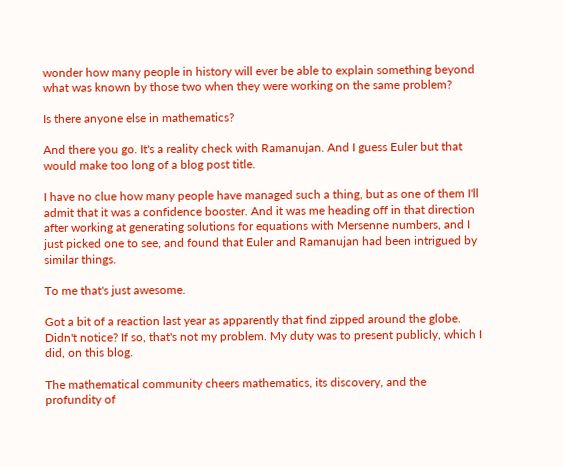wonder how many people in history will ever be able to explain something beyond what was known by those two when they were working on the same problem?

Is there anyone else in mathematics?

And there you go. It's a reality check with Ramanujan. And I guess Euler but that would make too long of a blog post title.

I have no clue how many people have managed such a thing, but as one of them I'll admit that it was a confidence booster. And it was me heading off in that direction after working at generating solutions for equations with Mersenne numbers, and I just picked one to see, and found that Euler and Ramanujan had been intrigued by similar things.

To me that's just awesome.

Got a bit of a reaction last year as apparently that find zipped around the globe. Didn't notice? If so, that's not my problem. My duty was to present publicly, which I did, on this blog.

The mathematical community cheers mathematics, its discovery, and the profundity of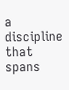a discipline that spans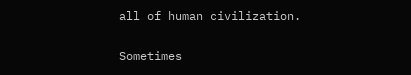all of human civilization.

Sometimes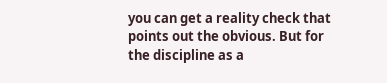you can get a reality check that points out the obvious. But for the discipline as a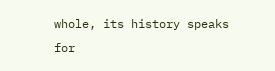whole, its history speaks for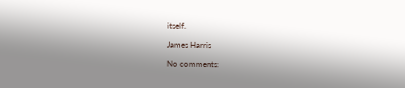itself.

James Harris

No comments: